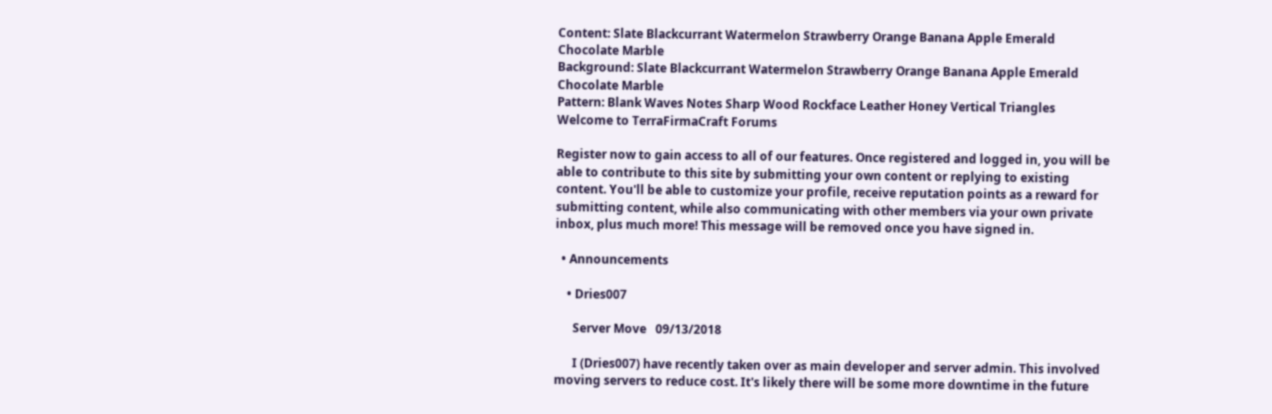Content: Slate Blackcurrant Watermelon Strawberry Orange Banana Apple Emerald Chocolate Marble
Background: Slate Blackcurrant Watermelon Strawberry Orange Banana Apple Emerald Chocolate Marble
Pattern: Blank Waves Notes Sharp Wood Rockface Leather Honey Vertical Triangles
Welcome to TerraFirmaCraft Forums

Register now to gain access to all of our features. Once registered and logged in, you will be able to contribute to this site by submitting your own content or replying to existing content. You'll be able to customize your profile, receive reputation points as a reward for submitting content, while also communicating with other members via your own private inbox, plus much more! This message will be removed once you have signed in.

  • Announcements

    • Dries007

      Server Move   09/13/2018

      I (Dries007) have recently taken over as main developer and server admin. This involved moving servers to reduce cost. It's likely there will be some more downtime in the future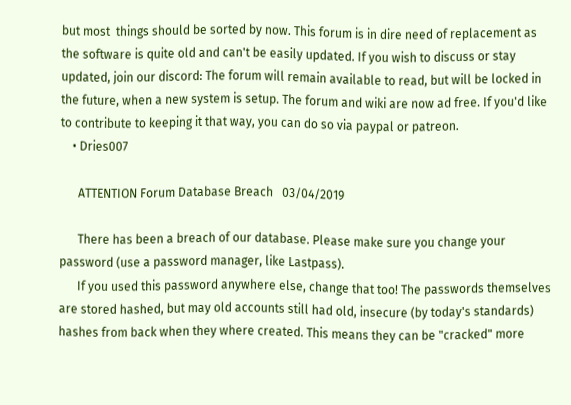but most  things should be sorted by now. This forum is in dire need of replacement as the software is quite old and can't be easily updated. If you wish to discuss or stay updated, join our discord: The forum will remain available to read, but will be locked in the future, when a new system is setup. The forum and wiki are now ad free. If you'd like to contribute to keeping it that way, you can do so via paypal or patreon.
    • Dries007

      ATTENTION Forum Database Breach   03/04/2019

      There has been a breach of our database. Please make sure you change your password (use a password manager, like Lastpass).
      If you used this password anywhere else, change that too! The passwords themselves are stored hashed, but may old accounts still had old, insecure (by today's standards) hashes from back when they where created. This means they can be "cracked" more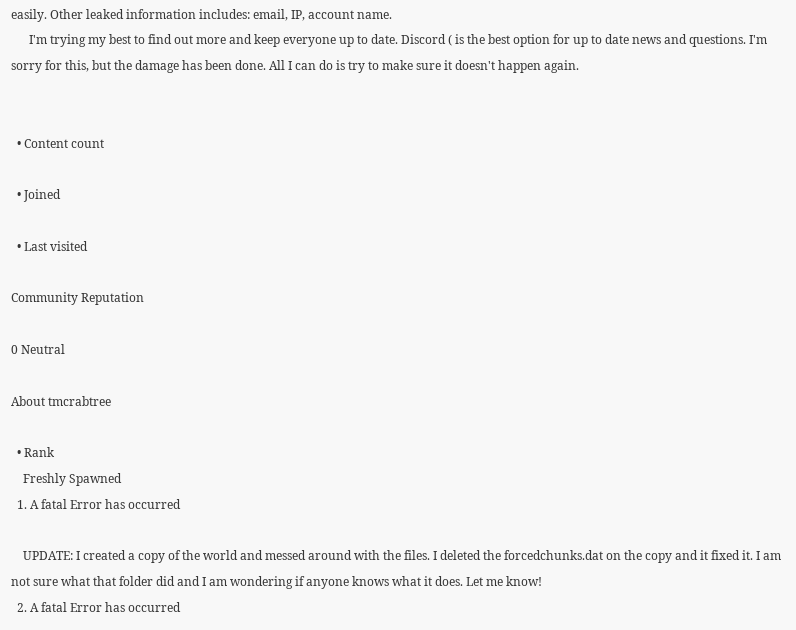easily. Other leaked information includes: email, IP, account name.
      I'm trying my best to find out more and keep everyone up to date. Discord ( is the best option for up to date news and questions. I'm sorry for this, but the damage has been done. All I can do is try to make sure it doesn't happen again.


  • Content count

  • Joined

  • Last visited

Community Reputation

0 Neutral

About tmcrabtree

  • Rank
    Freshly Spawned
  1. A fatal Error has occurred

    UPDATE: I created a copy of the world and messed around with the files. I deleted the forcedchunks.dat on the copy and it fixed it. I am not sure what that folder did and I am wondering if anyone knows what it does. Let me know!
  2. A fatal Error has occurred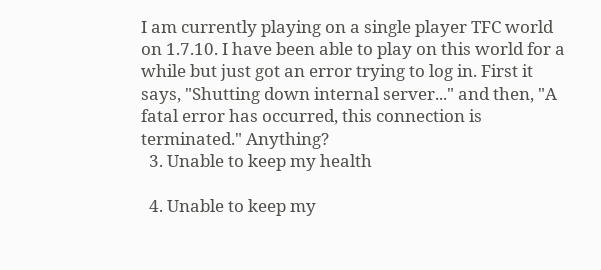I am currently playing on a single player TFC world on 1.7.10. I have been able to play on this world for a while but just got an error trying to log in. First it says, "Shutting down internal server..." and then, "A fatal error has occurred, this connection is terminated." Anything?
  3. Unable to keep my health

  4. Unable to keep my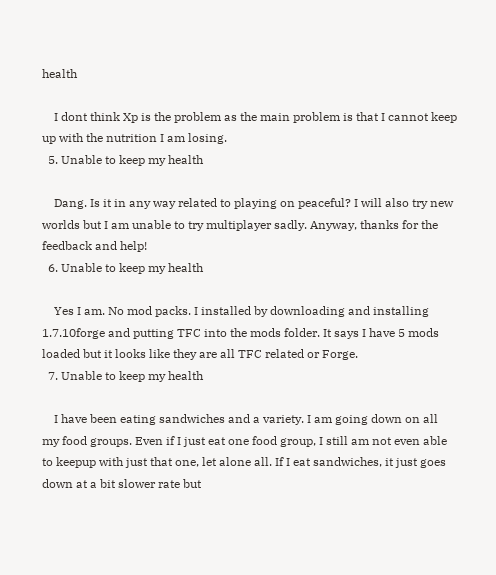health

    I dont think Xp is the problem as the main problem is that I cannot keep up with the nutrition I am losing.
  5. Unable to keep my health

    Dang. Is it in any way related to playing on peaceful? I will also try new worlds but I am unable to try multiplayer sadly. Anyway, thanks for the feedback and help!
  6. Unable to keep my health

    Yes I am. No mod packs. I installed by downloading and installing 1.7.10forge and putting TFC into the mods folder. It says I have 5 mods loaded but it looks like they are all TFC related or Forge.
  7. Unable to keep my health

    I have been eating sandwiches and a variety. I am going down on all my food groups. Even if I just eat one food group, I still am not even able to keepup with just that one, let alone all. If I eat sandwiches, it just goes down at a bit slower rate but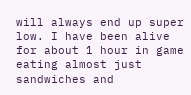will always end up super low. I have been alive for about 1 hour in game eating almost just sandwiches and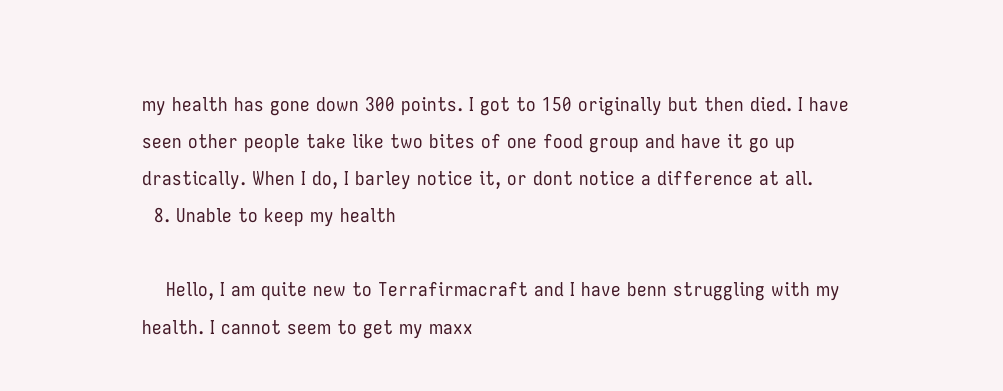my health has gone down 300 points. I got to 150 originally but then died. I have seen other people take like two bites of one food group and have it go up drastically. When I do, I barley notice it, or dont notice a difference at all.
  8. Unable to keep my health

    Hello, I am quite new to Terrafirmacraft and I have benn struggling with my health. I cannot seem to get my maxx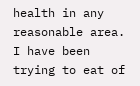health in any reasonable area. I have been trying to eat of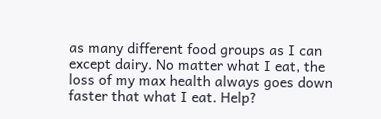as many different food groups as I can except dairy. No matter what I eat, the loss of my max health always goes down faster that what I eat. Help?